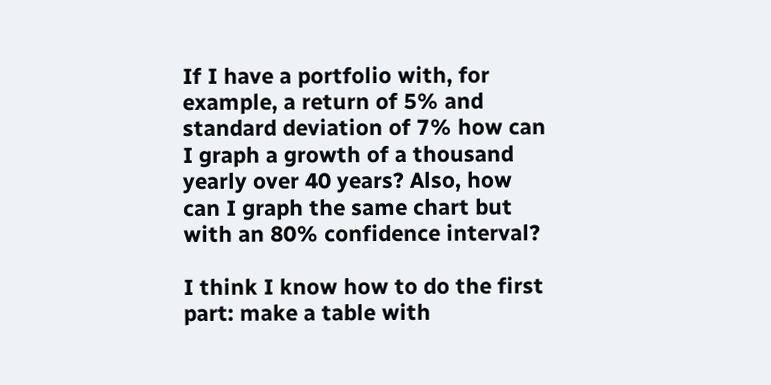If I have a portfolio with, for example, a return of 5% and standard deviation of 7% how can I graph a growth of a thousand yearly over 40 years? Also, how can I graph the same chart but with an 80% confidence interval?

I think I know how to do the first part: make a table with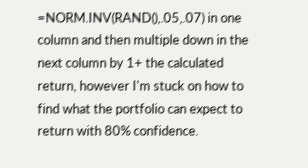=NORM.INV(RAND(),.05,.07) in one column and then multiple down in the next column by 1+ the calculated return, however I'm stuck on how to find what the portfolio can expect to return with 80% confidence.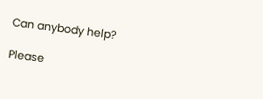Can anybody help?

Please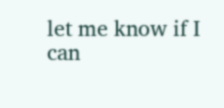let me know if I can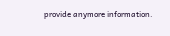provide anymore information.